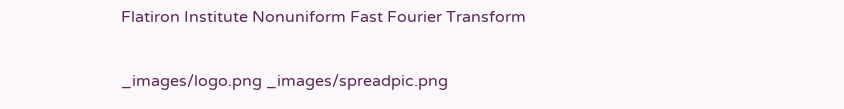Flatiron Institute Nonuniform Fast Fourier Transform

_images/logo.png _images/spreadpic.png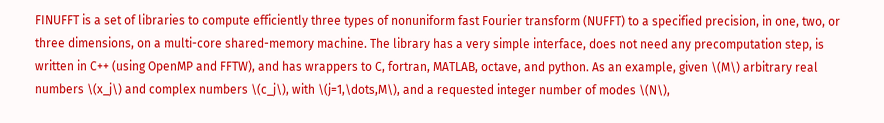FINUFFT is a set of libraries to compute efficiently three types of nonuniform fast Fourier transform (NUFFT) to a specified precision, in one, two, or three dimensions, on a multi-core shared-memory machine. The library has a very simple interface, does not need any precomputation step, is written in C++ (using OpenMP and FFTW), and has wrappers to C, fortran, MATLAB, octave, and python. As an example, given \(M\) arbitrary real numbers \(x_j\) and complex numbers \(c_j\), with \(j=1,\dots,M\), and a requested integer number of modes \(N\),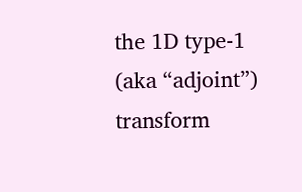the 1D type-1 (aka “adjoint”) transform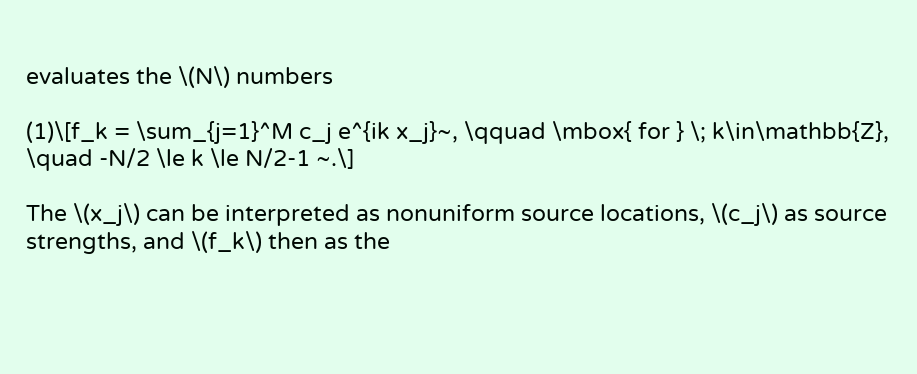evaluates the \(N\) numbers

(1)\[f_k = \sum_{j=1}^M c_j e^{ik x_j}~, \qquad \mbox{ for } \; k\in\mathbb{Z}, \quad -N/2 \le k \le N/2-1 ~.\]

The \(x_j\) can be interpreted as nonuniform source locations, \(c_j\) as source strengths, and \(f_k\) then as the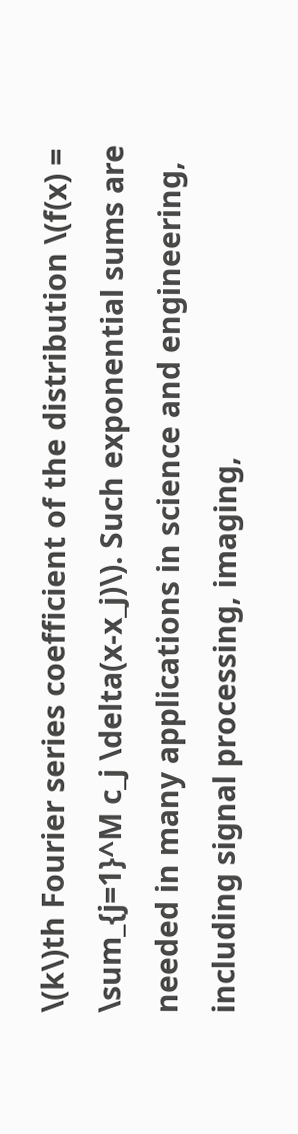\(k\)th Fourier series coefficient of the distribution \(f(x) = \sum_{j=1}^M c_j \delta(x-x_j)\). Such exponential sums are needed in many applications in science and engineering, including signal processing, imaging,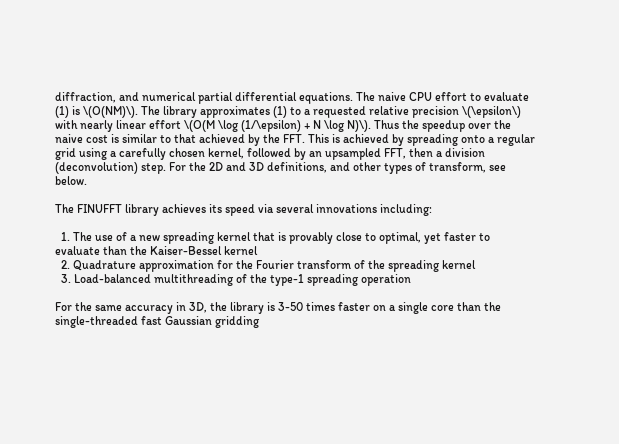diffraction, and numerical partial differential equations. The naive CPU effort to evaluate (1) is \(O(NM)\). The library approximates (1) to a requested relative precision \(\epsilon\) with nearly linear effort \(O(M \log (1/\epsilon) + N \log N)\). Thus the speedup over the naive cost is similar to that achieved by the FFT. This is achieved by spreading onto a regular grid using a carefully chosen kernel, followed by an upsampled FFT, then a division (deconvolution) step. For the 2D and 3D definitions, and other types of transform, see below.

The FINUFFT library achieves its speed via several innovations including:

  1. The use of a new spreading kernel that is provably close to optimal, yet faster to evaluate than the Kaiser-Bessel kernel
  2. Quadrature approximation for the Fourier transform of the spreading kernel
  3. Load-balanced multithreading of the type-1 spreading operation

For the same accuracy in 3D, the library is 3-50 times faster on a single core than the single-threaded fast Gaussian gridding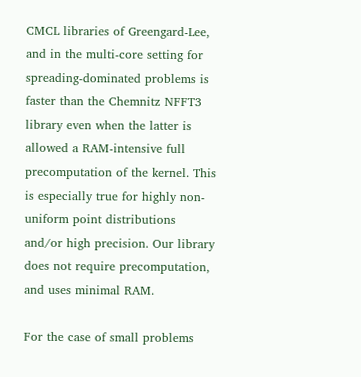CMCL libraries of Greengard-Lee, and in the multi-core setting for spreading-dominated problems is faster than the Chemnitz NFFT3 library even when the latter is allowed a RAM-intensive full precomputation of the kernel. This is especially true for highly non-uniform point distributions and/or high precision. Our library does not require precomputation, and uses minimal RAM.

For the case of small problems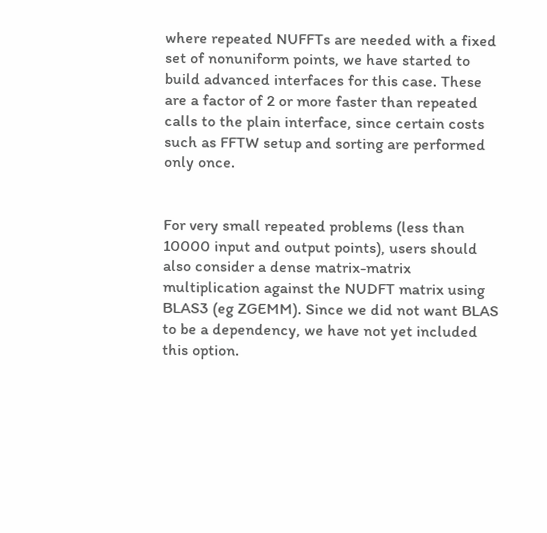where repeated NUFFTs are needed with a fixed set of nonuniform points, we have started to build advanced interfaces for this case. These are a factor of 2 or more faster than repeated calls to the plain interface, since certain costs such as FFTW setup and sorting are performed only once.


For very small repeated problems (less than 10000 input and output points), users should also consider a dense matrix-matrix multiplication against the NUDFT matrix using BLAS3 (eg ZGEMM). Since we did not want BLAS to be a dependency, we have not yet included this option.